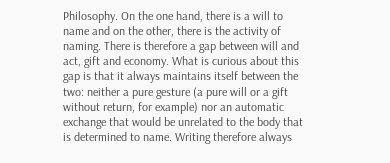Philosophy. On the one hand, there is a will to name and on the other, there is the activity of naming. There is therefore a gap between will and act, gift and economy. What is curious about this gap is that it always maintains itself between the two: neither a pure gesture (a pure will or a gift without return, for example) nor an automatic exchange that would be unrelated to the body that is determined to name. Writing therefore always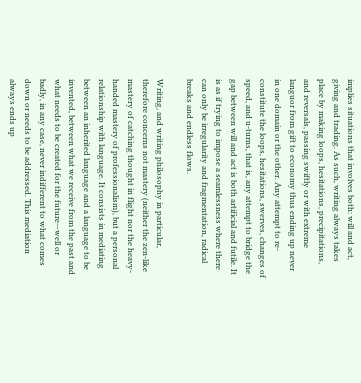implies situations that involves both: will and act, giving and trading. As such, writing always takes place by making loops, hesitations, precipitations, and reversals, passing swiftly or with extreme languor from gift to economy thus ending up never in one domain or the other. Any attempt to re-constitute the loops, hesitations, swerves, changes of speed, and u-turns, that is, any attempt to bridge the gap between will and act is both artificial and futile. It is as if trying to impose a seamlessness where there can only be irregularity and fragmentation, radical breaks and endless flows.

Writing, and writing philosophy in particular, therefore concerns not mastery (neither the zen-like mastery of catching thought in flight nor the heavy-handed mastery of professionalism), but a personal relationship with language. It consists in mediating between an inherited language and a language to be invented, between what we receive from the past and what needs to be created for the future—well or badly, in any case, never indifferent to what comes down or needs to be addressed. This mediation always ends up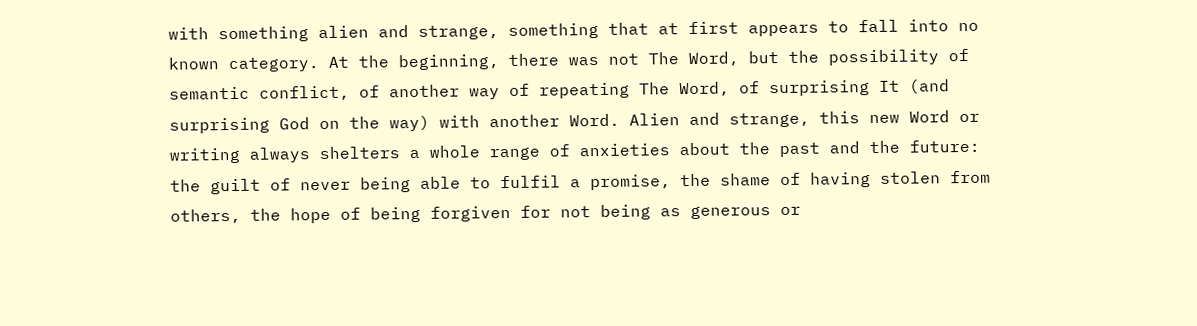with something alien and strange, something that at first appears to fall into no known category. At the beginning, there was not The Word, but the possibility of semantic conflict, of another way of repeating The Word, of surprising It (and surprising God on the way) with another Word. Alien and strange, this new Word or writing always shelters a whole range of anxieties about the past and the future: the guilt of never being able to fulfil a promise, the shame of having stolen from others, the hope of being forgiven for not being as generous or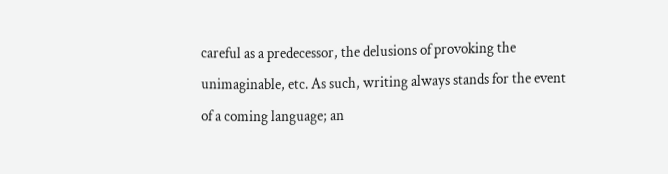careful as a predecessor, the delusions of provoking the unimaginable, etc. As such, writing always stands for the event of a coming language; an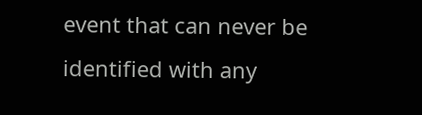event that can never be identified with any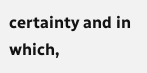certainty and in which,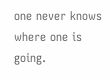one never knows where one is going.